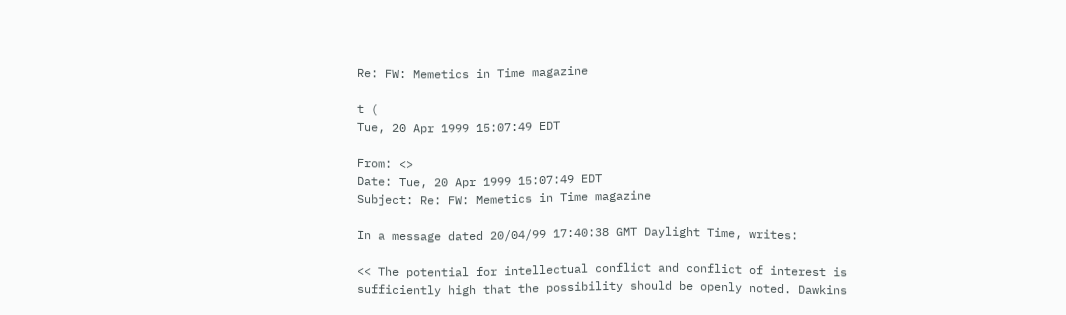Re: FW: Memetics in Time magazine

t (
Tue, 20 Apr 1999 15:07:49 EDT

From: <>
Date: Tue, 20 Apr 1999 15:07:49 EDT
Subject: Re: FW: Memetics in Time magazine

In a message dated 20/04/99 17:40:38 GMT Daylight Time, writes:

<< The potential for intellectual conflict and conflict of interest is
sufficiently high that the possibility should be openly noted. Dawkins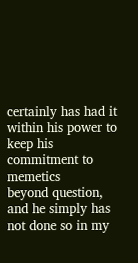certainly has had it within his power to keep his commitment to memetics
beyond question, and he simply has not done so in my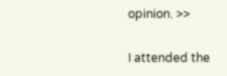opinion. >>

I attended the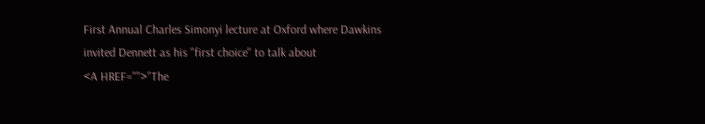First Annual Charles Simonyi lecture at Oxford where Dawkins
invited Dennett as his "first choice" to talk about
<A HREF="">"The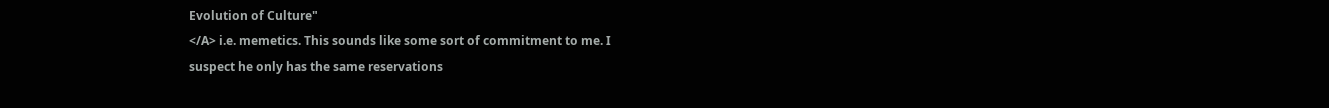Evolution of Culture"
</A> i.e. memetics. This sounds like some sort of commitment to me. I
suspect he only has the same reservations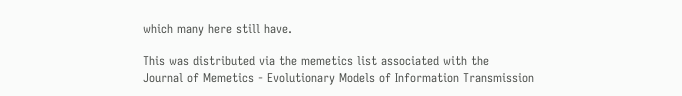which many here still have.

This was distributed via the memetics list associated with the
Journal of Memetics - Evolutionary Models of Information Transmission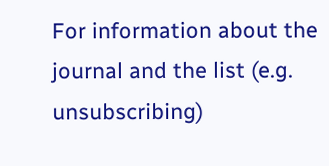For information about the journal and the list (e.g. unsubscribing)